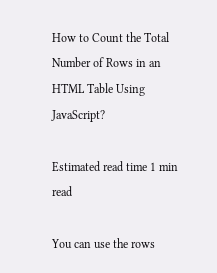How to Count the Total Number of Rows in an HTML Table Using JavaScript?

Estimated read time 1 min read

You can use the rows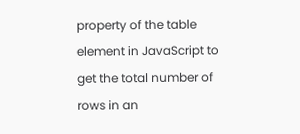property of the table element in JavaScript to get the total number of rows in an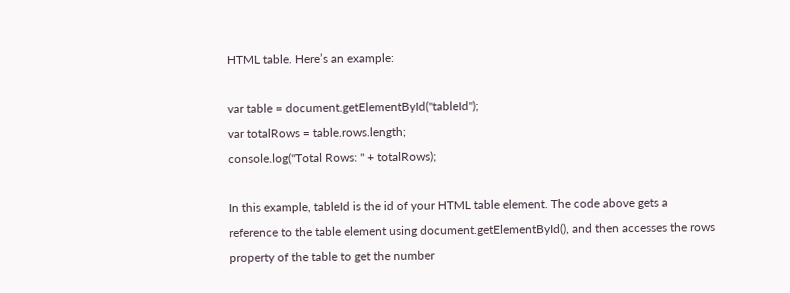HTML table. Here’s an example:

var table = document.getElementById("tableId");
var totalRows = table.rows.length;
console.log("Total Rows: " + totalRows);

In this example, tableId is the id of your HTML table element. The code above gets a reference to the table element using document.getElementById(), and then accesses the rows property of the table to get the number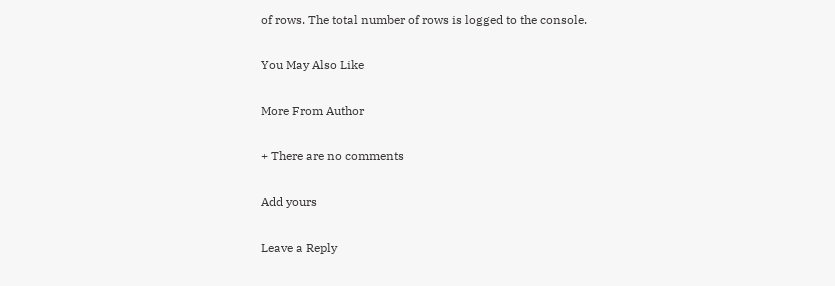of rows. The total number of rows is logged to the console.

You May Also Like

More From Author

+ There are no comments

Add yours

Leave a Reply